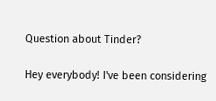Question about Tinder?

Hey everybody! I've been considering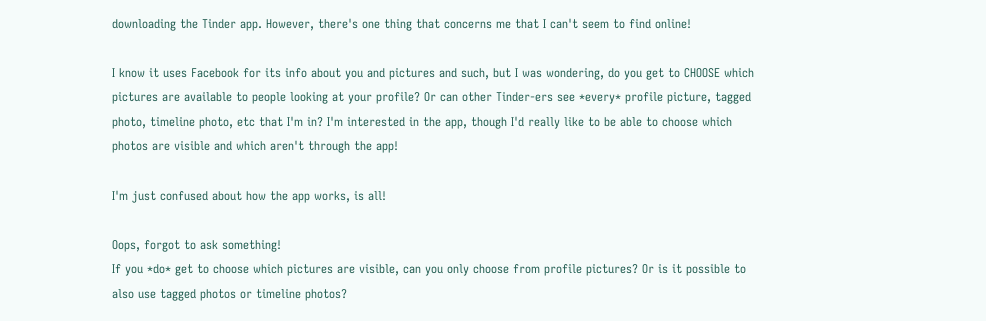downloading the Tinder app. However, there's one thing that concerns me that I can't seem to find online!

I know it uses Facebook for its info about you and pictures and such, but I was wondering, do you get to CHOOSE which pictures are available to people looking at your profile? Or can other Tinder-ers see *every* profile picture, tagged photo, timeline photo, etc that I'm in? I'm interested in the app, though I'd really like to be able to choose which photos are visible and which aren't through the app!

I'm just confused about how the app works, is all!

Oops, forgot to ask something!
If you *do* get to choose which pictures are visible, can you only choose from profile pictures? Or is it possible to also use tagged photos or timeline photos?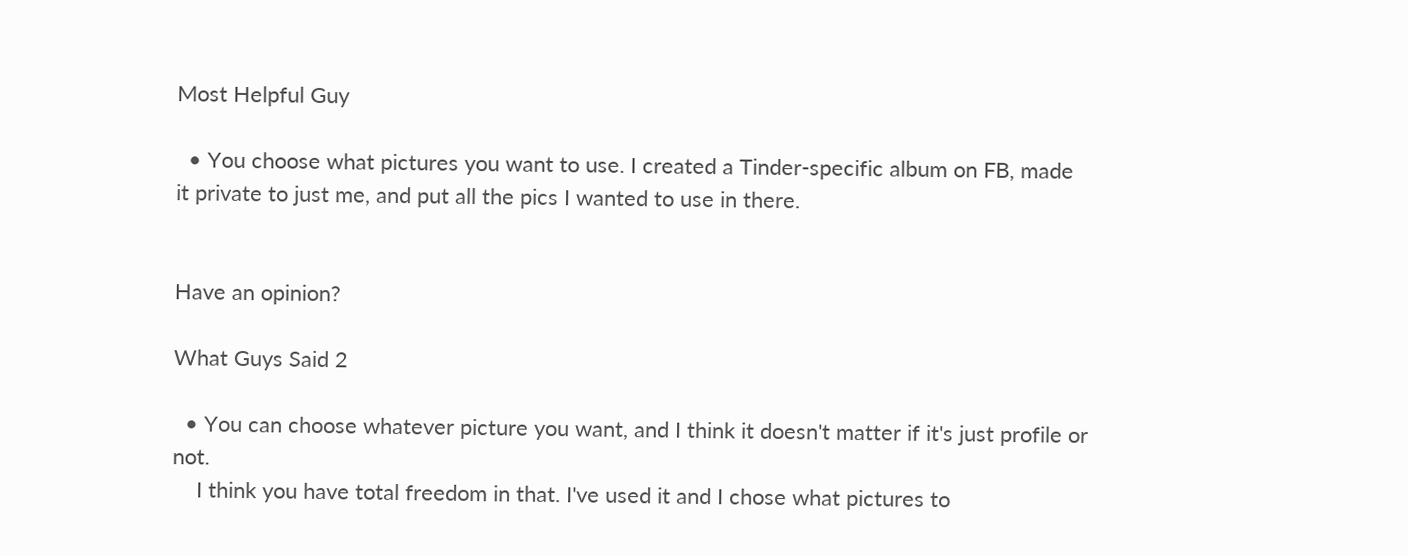Most Helpful Guy

  • You choose what pictures you want to use. I created a Tinder-specific album on FB, made it private to just me, and put all the pics I wanted to use in there.


Have an opinion?

What Guys Said 2

  • You can choose whatever picture you want, and I think it doesn't matter if it's just profile or not.
    I think you have total freedom in that. I've used it and I chose what pictures to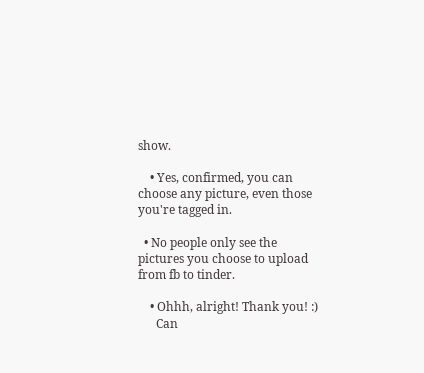show.

    • Yes, confirmed, you can choose any picture, even those you're tagged in.

  • No people only see the pictures you choose to upload from fb to tinder.

    • Ohhh, alright! Thank you! :)
      Can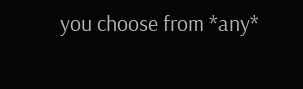you choose from *any*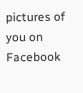pictures of you on Facebook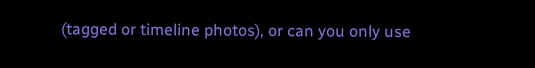(tagged or timeline photos), or can you only use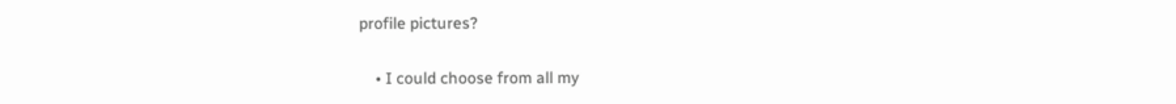profile pictures?

    • I could choose from all my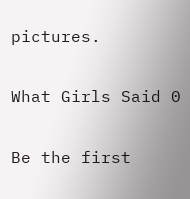pictures.

What Girls Said 0

Be the first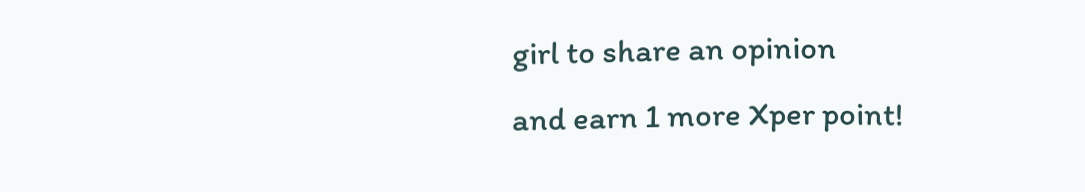girl to share an opinion
and earn 1 more Xper point!